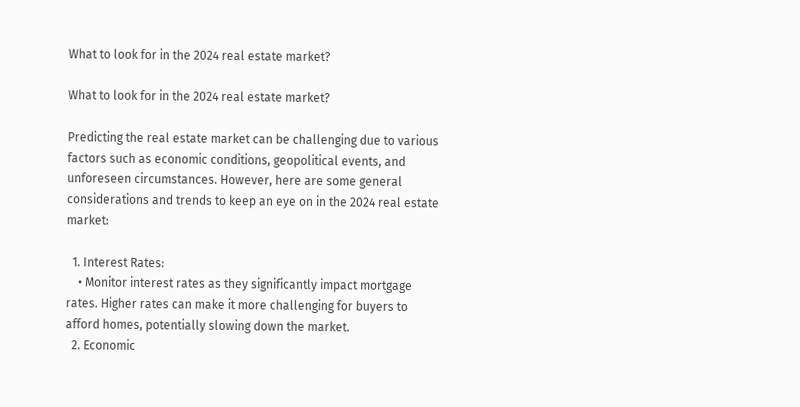What to look for in the 2024 real estate market?

What to look for in the 2024 real estate market?

Predicting the real estate market can be challenging due to various factors such as economic conditions, geopolitical events, and unforeseen circumstances. However, here are some general considerations and trends to keep an eye on in the 2024 real estate market:

  1. Interest Rates:
    • Monitor interest rates as they significantly impact mortgage rates. Higher rates can make it more challenging for buyers to afford homes, potentially slowing down the market.
  2. Economic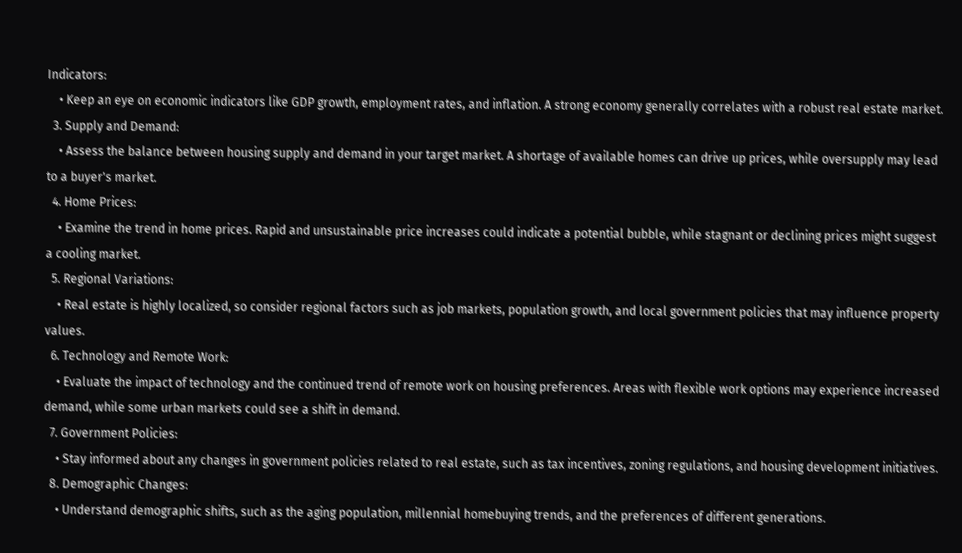Indicators:
    • Keep an eye on economic indicators like GDP growth, employment rates, and inflation. A strong economy generally correlates with a robust real estate market.
  3. Supply and Demand:
    • Assess the balance between housing supply and demand in your target market. A shortage of available homes can drive up prices, while oversupply may lead to a buyer's market.
  4. Home Prices:
    • Examine the trend in home prices. Rapid and unsustainable price increases could indicate a potential bubble, while stagnant or declining prices might suggest a cooling market.
  5. Regional Variations:
    • Real estate is highly localized, so consider regional factors such as job markets, population growth, and local government policies that may influence property values.
  6. Technology and Remote Work:
    • Evaluate the impact of technology and the continued trend of remote work on housing preferences. Areas with flexible work options may experience increased demand, while some urban markets could see a shift in demand.
  7. Government Policies:
    • Stay informed about any changes in government policies related to real estate, such as tax incentives, zoning regulations, and housing development initiatives.
  8. Demographic Changes:
    • Understand demographic shifts, such as the aging population, millennial homebuying trends, and the preferences of different generations.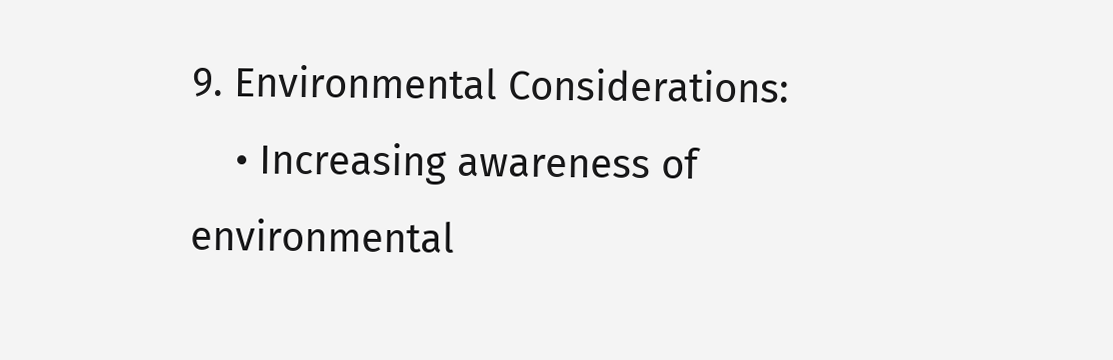9. Environmental Considerations:
    • Increasing awareness of environmental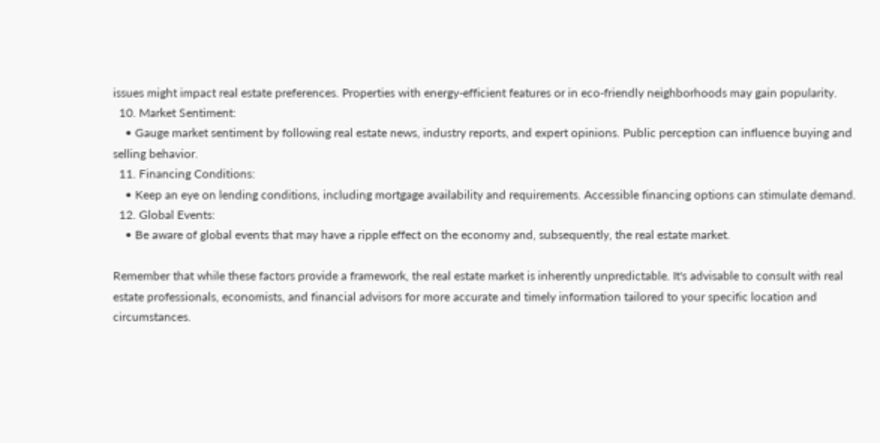issues might impact real estate preferences. Properties with energy-efficient features or in eco-friendly neighborhoods may gain popularity.
  10. Market Sentiment:
    • Gauge market sentiment by following real estate news, industry reports, and expert opinions. Public perception can influence buying and selling behavior.
  11. Financing Conditions:
    • Keep an eye on lending conditions, including mortgage availability and requirements. Accessible financing options can stimulate demand.
  12. Global Events:
    • Be aware of global events that may have a ripple effect on the economy and, subsequently, the real estate market.

Remember that while these factors provide a framework, the real estate market is inherently unpredictable. It's advisable to consult with real estate professionals, economists, and financial advisors for more accurate and timely information tailored to your specific location and circumstances.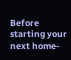Before starting your next home-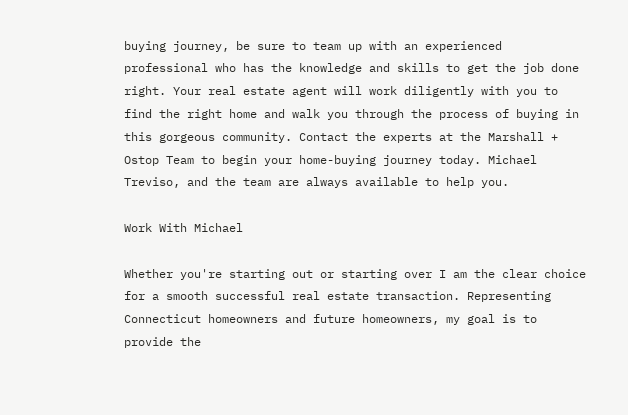buying journey, be sure to team up with an experienced professional who has the knowledge and skills to get the job done right. Your real estate agent will work diligently with you to find the right home and walk you through the process of buying in this gorgeous community. Contact the experts at the Marshall + Ostop Team to begin your home-buying journey today. Michael Treviso, and the team are always available to help you.

Work With Michael

Whether you're starting out or starting over I am the clear choice for a smooth successful real estate transaction. Representing Connecticut homeowners and future homeowners, my goal is to provide the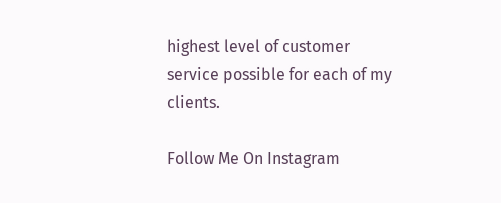highest level of customer service possible for each of my clients.

Follow Me On Instagram